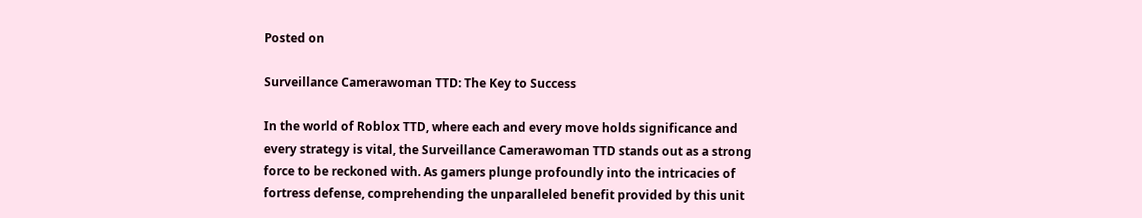Posted on

Surveillance Camerawoman TTD: The Key to Success

In the world of Roblox TTD, where each and every move holds significance and every strategy is vital, the Surveillance Camerawoman TTD stands out as a strong force to be reckoned with. As gamers plunge profoundly into the intricacies of fortress defense, comprehending the unparalleled benefit provided by this unit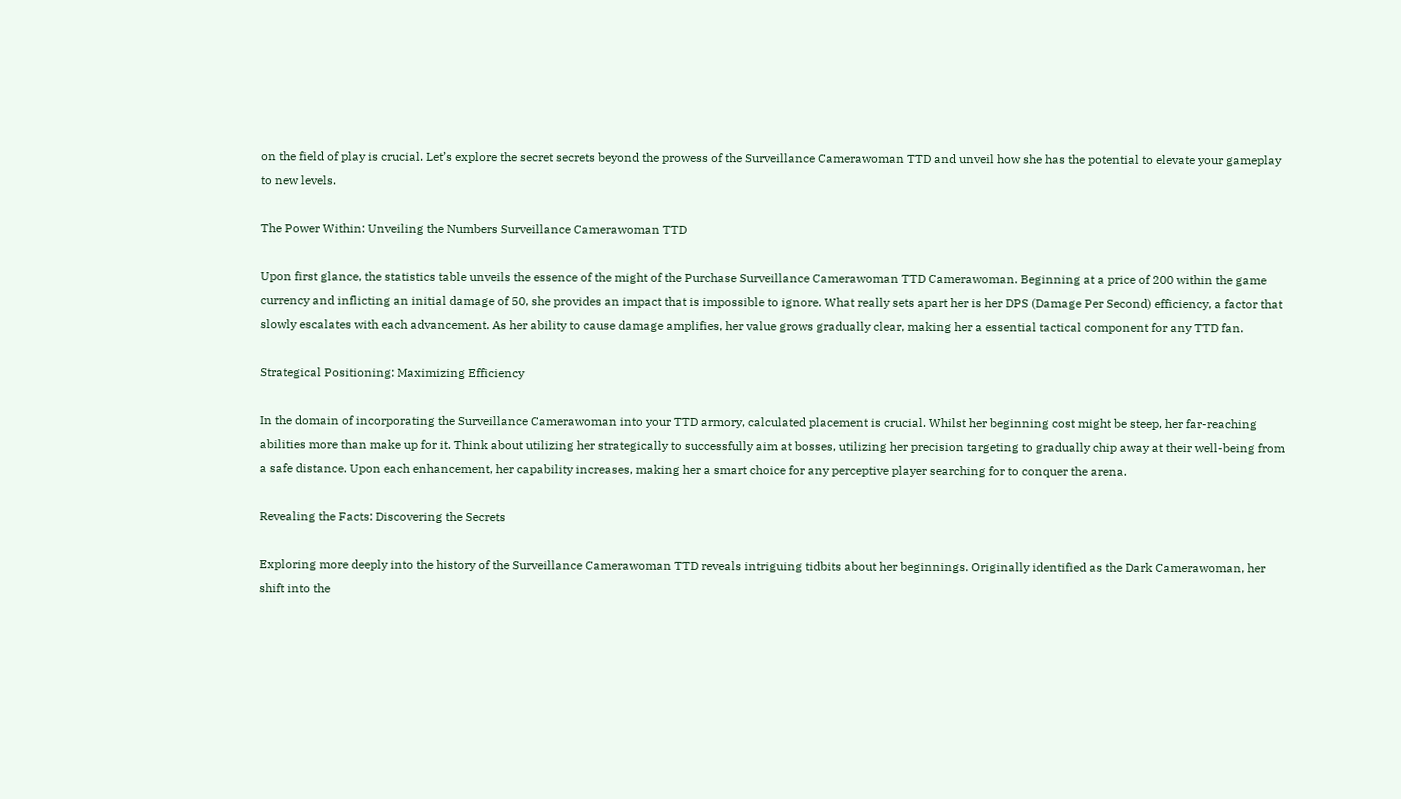on the field of play is crucial. Let’s explore the secret secrets beyond the prowess of the Surveillance Camerawoman TTD and unveil how she has the potential to elevate your gameplay to new levels.

The Power Within: Unveiling the Numbers Surveillance Camerawoman TTD

Upon first glance, the statistics table unveils the essence of the might of the Purchase Surveillance Camerawoman TTD Camerawoman. Beginning at a price of 200 within the game currency and inflicting an initial damage of 50, she provides an impact that is impossible to ignore. What really sets apart her is her DPS (Damage Per Second) efficiency, a factor that slowly escalates with each advancement. As her ability to cause damage amplifies, her value grows gradually clear, making her a essential tactical component for any TTD fan.

Strategical Positioning: Maximizing Efficiency

In the domain of incorporating the Surveillance Camerawoman into your TTD armory, calculated placement is crucial. Whilst her beginning cost might be steep, her far-reaching abilities more than make up for it. Think about utilizing her strategically to successfully aim at bosses, utilizing her precision targeting to gradually chip away at their well-being from a safe distance. Upon each enhancement, her capability increases, making her a smart choice for any perceptive player searching for to conquer the arena.

Revealing the Facts: Discovering the Secrets

Exploring more deeply into the history of the Surveillance Camerawoman TTD reveals intriguing tidbits about her beginnings. Originally identified as the Dark Camerawoman, her shift into the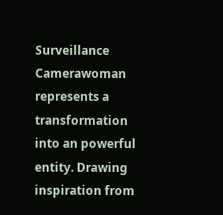Surveillance Camerawoman represents a transformation into an powerful entity. Drawing inspiration from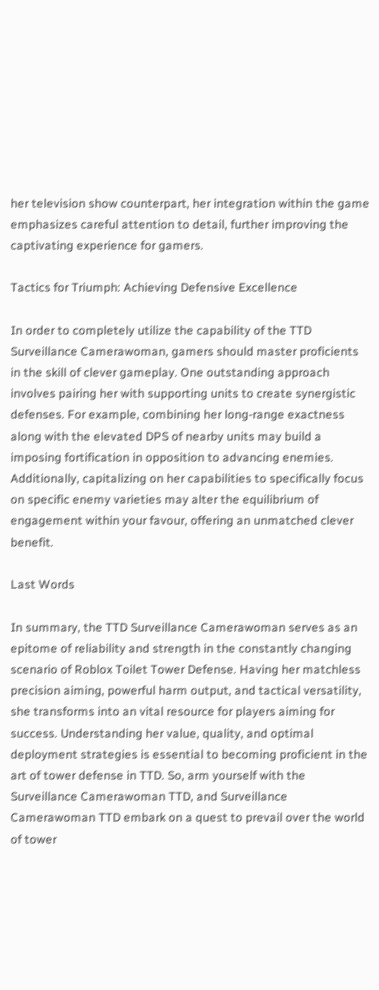her television show counterpart, her integration within the game emphasizes careful attention to detail, further improving the captivating experience for gamers.

Tactics for Triumph: Achieving Defensive Excellence

In order to completely utilize the capability of the TTD Surveillance Camerawoman, gamers should master proficients in the skill of clever gameplay. One outstanding approach involves pairing her with supporting units to create synergistic defenses. For example, combining her long-range exactness along with the elevated DPS of nearby units may build a imposing fortification in opposition to advancing enemies. Additionally, capitalizing on her capabilities to specifically focus on specific enemy varieties may alter the equilibrium of engagement within your favour, offering an unmatched clever benefit.

Last Words

In summary, the TTD Surveillance Camerawoman serves as an epitome of reliability and strength in the constantly changing scenario of Roblox Toilet Tower Defense. Having her matchless precision aiming, powerful harm output, and tactical versatility, she transforms into an vital resource for players aiming for success. Understanding her value, quality, and optimal deployment strategies is essential to becoming proficient in the art of tower defense in TTD. So, arm yourself with the Surveillance Camerawoman TTD, and Surveillance Camerawoman TTD embark on a quest to prevail over the world of tower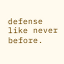defense like never before.